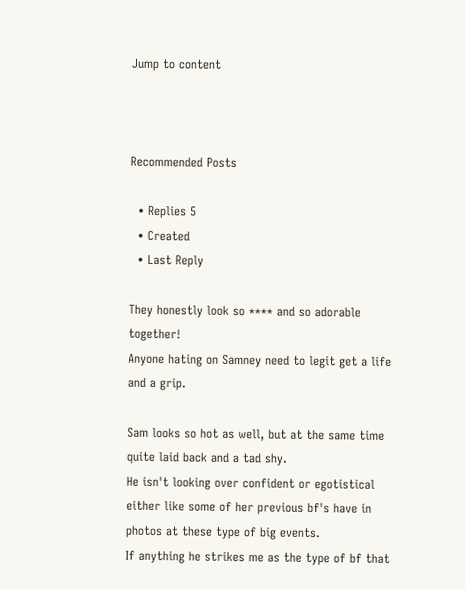Jump to content



Recommended Posts

  • Replies 5
  • Created
  • Last Reply

They honestly look so **** and so adorable together!
Anyone hating on Samney need to legit get a life and a grip.

Sam looks so hot as well, but at the same time quite laid back and a tad shy.
He isn't looking over confident or egotistical either like some of her previous bf's have in photos at these type of big events.
If anything he strikes me as the type of bf that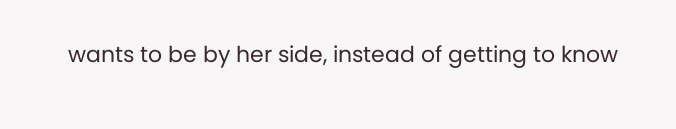wants to be by her side, instead of getting to know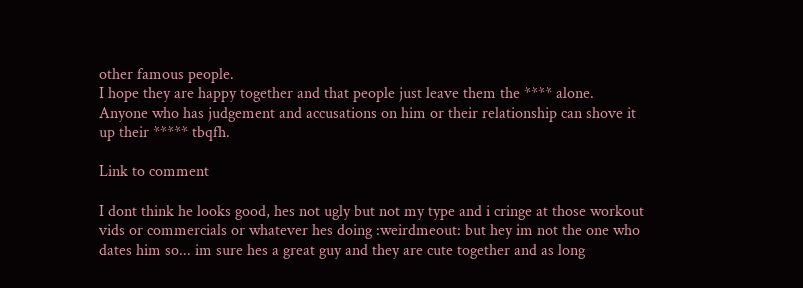other famous people.
I hope they are happy together and that people just leave them the **** alone.
Anyone who has judgement and accusations on him or their relationship can shove it up their ***** tbqfh.

Link to comment

I dont think he looks good, hes not ugly but not my type and i cringe at those workout vids or commercials or whatever hes doing :weirdmeout: but hey im not the one who dates him so... im sure hes a great guy and they are cute together and as long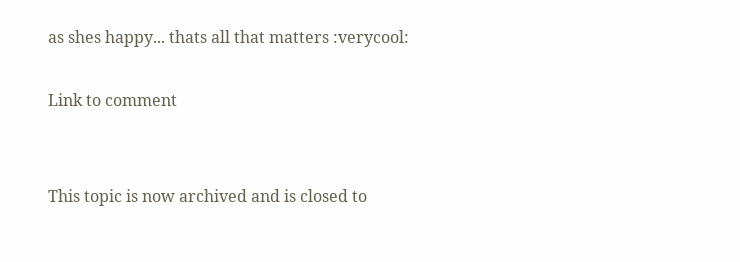as shes happy... thats all that matters :verycool:

Link to comment


This topic is now archived and is closed to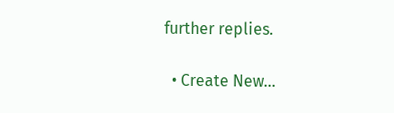further replies.

  • Create New...